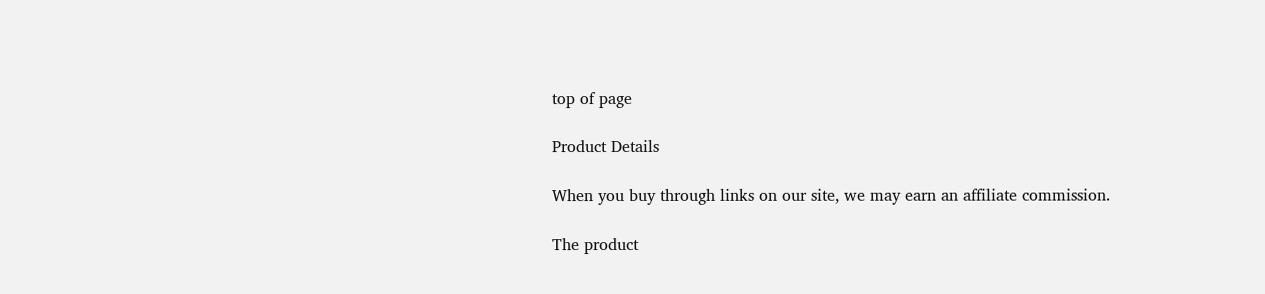top of page

Product Details

When you buy through links on our site, we may earn an affiliate commission.

The product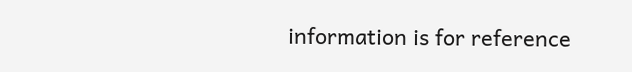information is for reference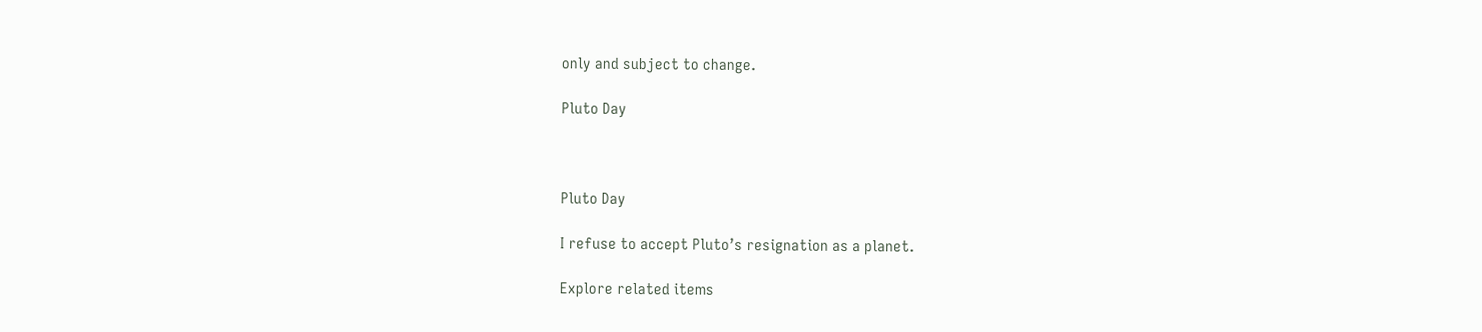only and subject to change.

Pluto Day



Pluto Day

I refuse to accept Pluto’s resignation as a planet.

Explore related items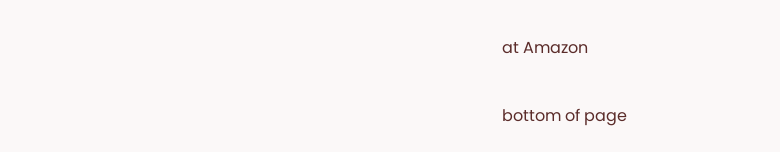at Amazon

bottom of page